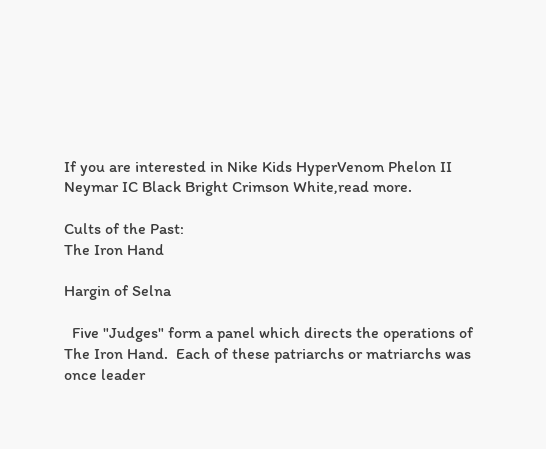If you are interested in Nike Kids HyperVenom Phelon II Neymar IC Black Bright Crimson White,read more.

Cults of the Past:
The Iron Hand

Hargin of Selna

  Five "Judges" form a panel which directs the operations of The Iron Hand.  Each of these patriarchs or matriarchs was once leader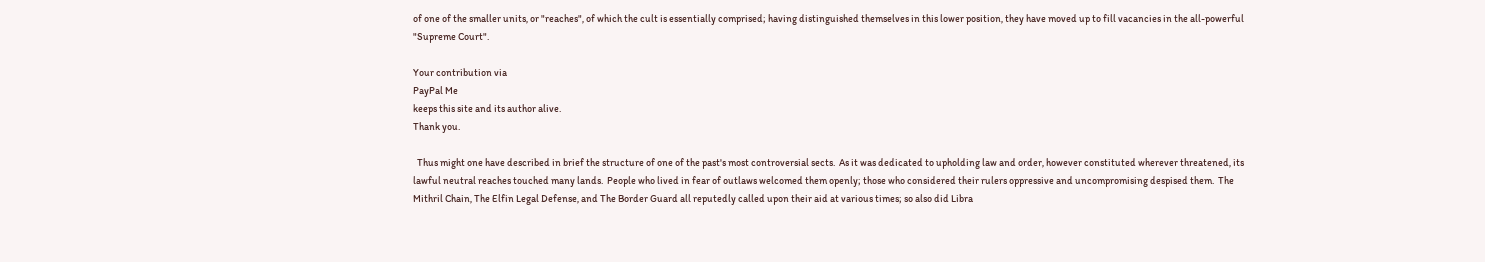of one of the smaller units, or "reaches", of which the cult is essentially comprised; having distinguished themselves in this lower position, they have moved up to fill vacancies in the all-powerful "Supreme Court".

Your contribution via
PayPal Me
keeps this site and its author alive.
Thank you.

  Thus might one have described in brief the structure of one of the past's most controversial sects.  As it was dedicated to upholding law and order, however constituted wherever threatened, its lawful neutral reaches touched many lands.  People who lived in fear of outlaws welcomed them openly; those who considered their rulers oppressive and uncompromising despised them.  The Mithril Chain, The Elfin Legal Defense, and The Border Guard all reputedly called upon their aid at various times; so also did Libra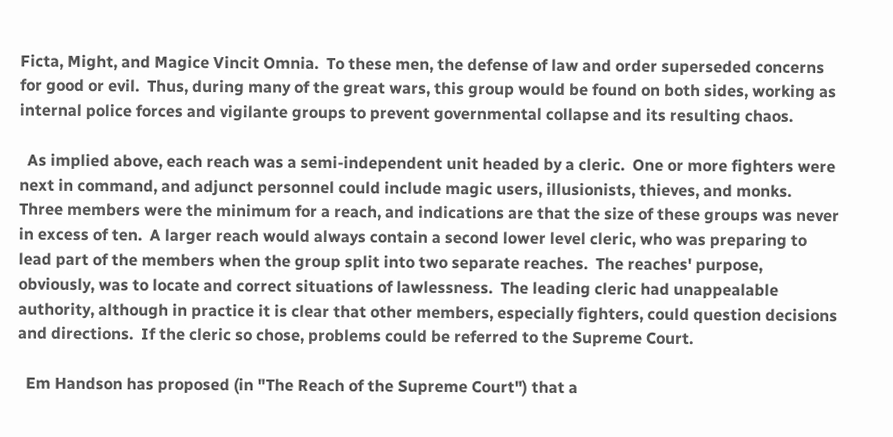Ficta, Might, and Magice Vincit Omnia.  To these men, the defense of law and order superseded concerns for good or evil.  Thus, during many of the great wars, this group would be found on both sides, working as internal police forces and vigilante groups to prevent governmental collapse and its resulting chaos.

  As implied above, each reach was a semi-independent unit headed by a cleric.  One or more fighters were next in command, and adjunct personnel could include magic users, illusionists, thieves, and monks.  Three members were the minimum for a reach, and indications are that the size of these groups was never in excess of ten.  A larger reach would always contain a second lower level cleric, who was preparing to lead part of the members when the group split into two separate reaches.  The reaches' purpose, obviously, was to locate and correct situations of lawlessness.  The leading cleric had unappealable authority, although in practice it is clear that other members, especially fighters, could question decisions and directions.  If the cleric so chose, problems could be referred to the Supreme Court.

  Em Handson has proposed (in "The Reach of the Supreme Court") that a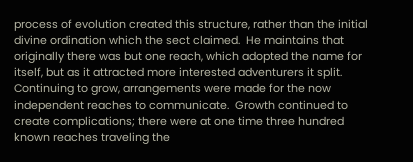process of evolution created this structure, rather than the initial divine ordination which the sect claimed.  He maintains that originally there was but one reach, which adopted the name for itself, but as it attracted more interested adventurers it split.  Continuing to grow, arrangements were made for the now independent reaches to communicate.  Growth continued to create complications; there were at one time three hundred known reaches traveling the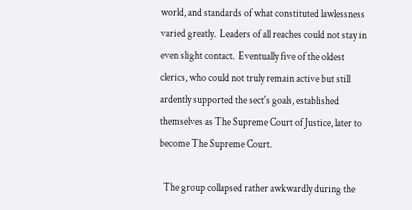world, and standards of what constituted lawlessness varied greatly.  Leaders of all reaches could not stay in even slight contact.  Eventually five of the oldest clerics, who could not truly remain active but still ardently supported the sect's goals, established themselves as The Supreme Court of Justice, later to become The Supreme Court.

  The group collapsed rather awkwardly during the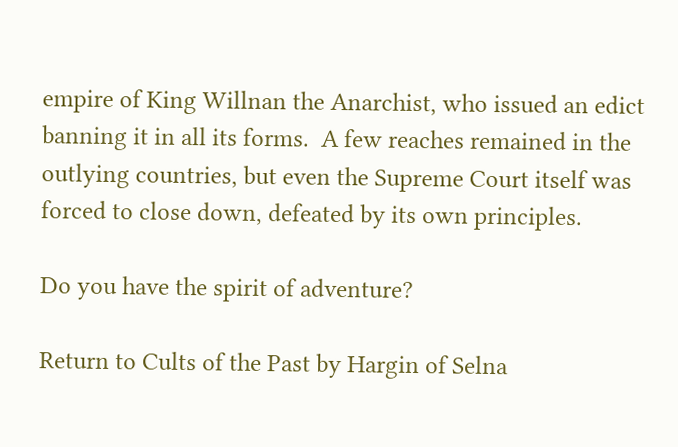empire of King Willnan the Anarchist, who issued an edict banning it in all its forms.  A few reaches remained in the outlying countries, but even the Supreme Court itself was forced to close down, defeated by its own principles.

Do you have the spirit of adventure?

Return to Cults of the Past by Hargin of Selna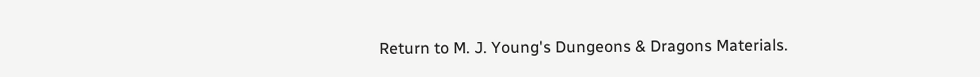Return to M. J. Young's Dungeons & Dragons Materials.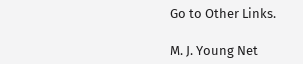Go to Other Links.

M. J. Young Net